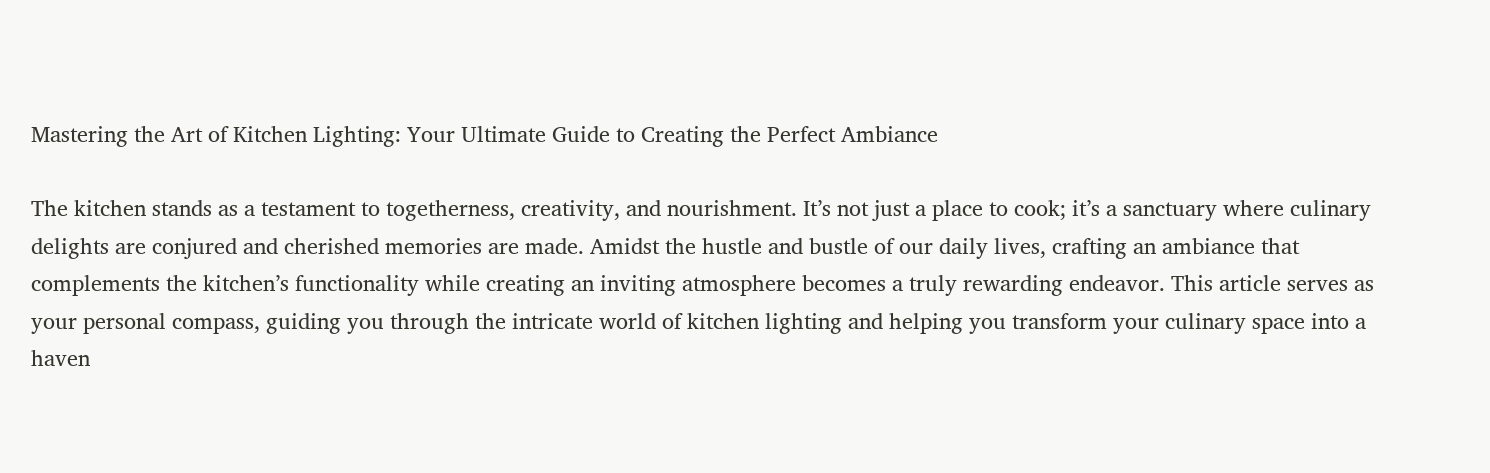Mastering the Art of Kitchen Lighting: Your Ultimate Guide to Creating the Perfect Ambiance

The kitchen stands as a testament to togetherness, creativity, and nourishment. It’s not just a place to cook; it’s a sanctuary where culinary delights are conjured and cherished memories are made. Amidst the hustle and bustle of our daily lives, crafting an ambiance that complements the kitchen’s functionality while creating an inviting atmosphere becomes a truly rewarding endeavor. This article serves as your personal compass, guiding you through the intricate world of kitchen lighting and helping you transform your culinary space into a haven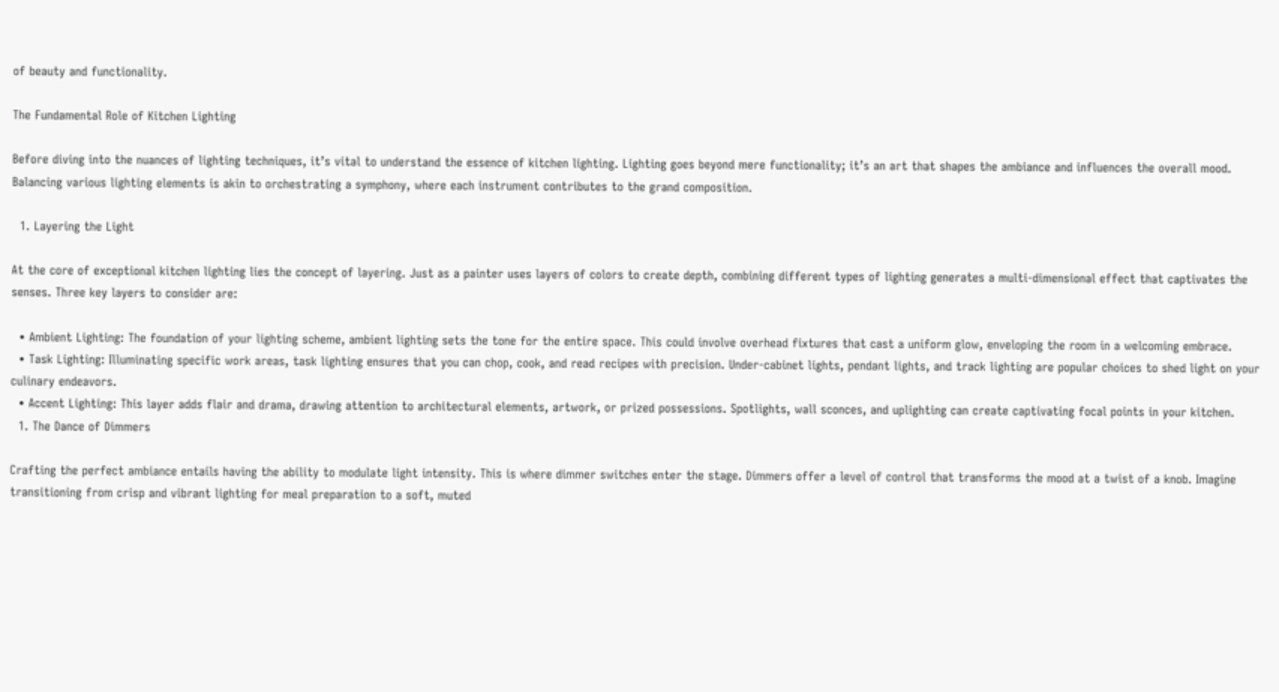of beauty and functionality.

The Fundamental Role of Kitchen Lighting

Before diving into the nuances of lighting techniques, it’s vital to understand the essence of kitchen lighting. Lighting goes beyond mere functionality; it’s an art that shapes the ambiance and influences the overall mood. Balancing various lighting elements is akin to orchestrating a symphony, where each instrument contributes to the grand composition.

  1. Layering the Light

At the core of exceptional kitchen lighting lies the concept of layering. Just as a painter uses layers of colors to create depth, combining different types of lighting generates a multi-dimensional effect that captivates the senses. Three key layers to consider are:

  • Ambient Lighting: The foundation of your lighting scheme, ambient lighting sets the tone for the entire space. This could involve overhead fixtures that cast a uniform glow, enveloping the room in a welcoming embrace.
  • Task Lighting: Illuminating specific work areas, task lighting ensures that you can chop, cook, and read recipes with precision. Under-cabinet lights, pendant lights, and track lighting are popular choices to shed light on your culinary endeavors.
  • Accent Lighting: This layer adds flair and drama, drawing attention to architectural elements, artwork, or prized possessions. Spotlights, wall sconces, and uplighting can create captivating focal points in your kitchen.
  1. The Dance of Dimmers

Crafting the perfect ambiance entails having the ability to modulate light intensity. This is where dimmer switches enter the stage. Dimmers offer a level of control that transforms the mood at a twist of a knob. Imagine transitioning from crisp and vibrant lighting for meal preparation to a soft, muted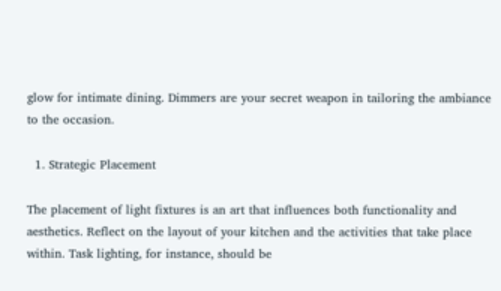glow for intimate dining. Dimmers are your secret weapon in tailoring the ambiance to the occasion.

  1. Strategic Placement

The placement of light fixtures is an art that influences both functionality and aesthetics. Reflect on the layout of your kitchen and the activities that take place within. Task lighting, for instance, should be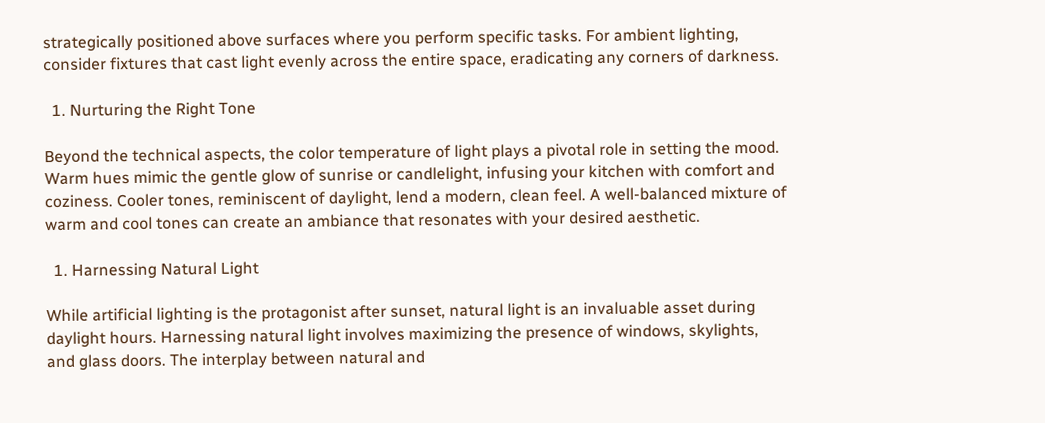strategically positioned above surfaces where you perform specific tasks. For ambient lighting, consider fixtures that cast light evenly across the entire space, eradicating any corners of darkness.

  1. Nurturing the Right Tone

Beyond the technical aspects, the color temperature of light plays a pivotal role in setting the mood. Warm hues mimic the gentle glow of sunrise or candlelight, infusing your kitchen with comfort and coziness. Cooler tones, reminiscent of daylight, lend a modern, clean feel. A well-balanced mixture of warm and cool tones can create an ambiance that resonates with your desired aesthetic.

  1. Harnessing Natural Light

While artificial lighting is the protagonist after sunset, natural light is an invaluable asset during daylight hours. Harnessing natural light involves maximizing the presence of windows, skylights, and glass doors. The interplay between natural and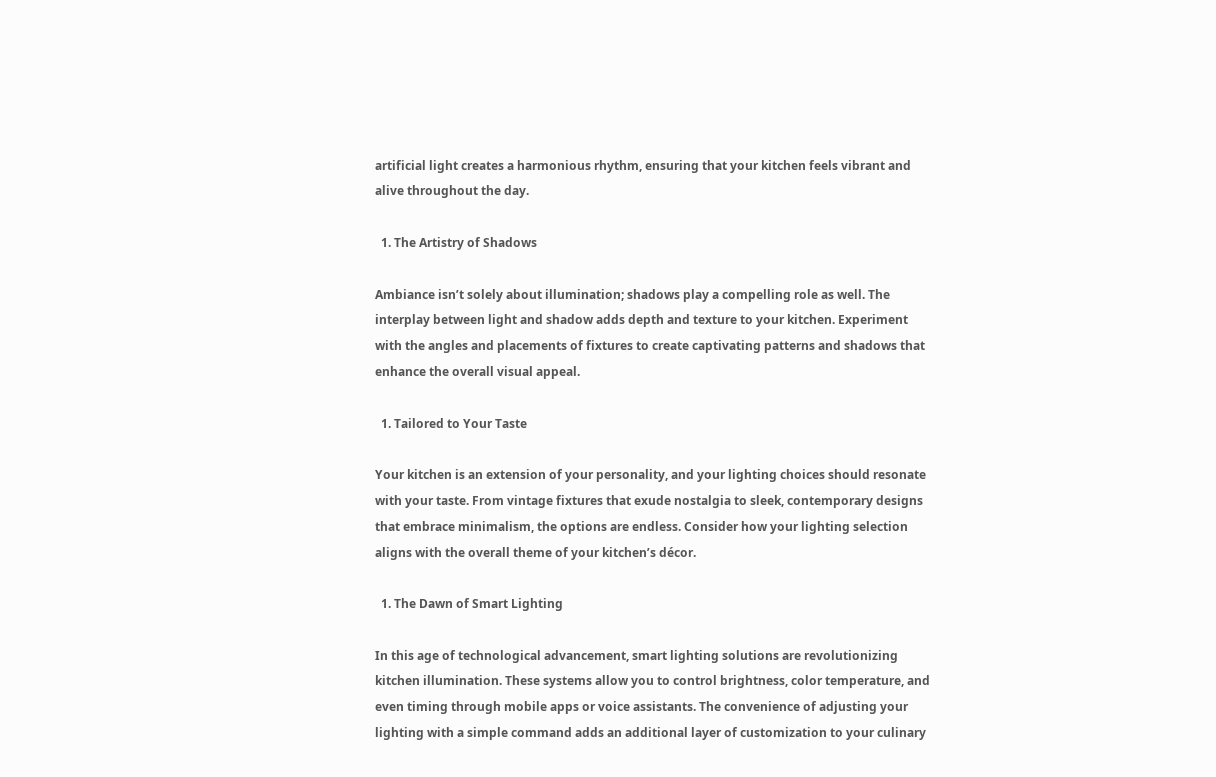artificial light creates a harmonious rhythm, ensuring that your kitchen feels vibrant and alive throughout the day.

  1. The Artistry of Shadows

Ambiance isn’t solely about illumination; shadows play a compelling role as well. The interplay between light and shadow adds depth and texture to your kitchen. Experiment with the angles and placements of fixtures to create captivating patterns and shadows that enhance the overall visual appeal.

  1. Tailored to Your Taste

Your kitchen is an extension of your personality, and your lighting choices should resonate with your taste. From vintage fixtures that exude nostalgia to sleek, contemporary designs that embrace minimalism, the options are endless. Consider how your lighting selection aligns with the overall theme of your kitchen’s décor.

  1. The Dawn of Smart Lighting

In this age of technological advancement, smart lighting solutions are revolutionizing kitchen illumination. These systems allow you to control brightness, color temperature, and even timing through mobile apps or voice assistants. The convenience of adjusting your lighting with a simple command adds an additional layer of customization to your culinary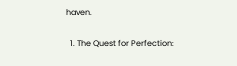haven.

  1. The Quest for Perfection: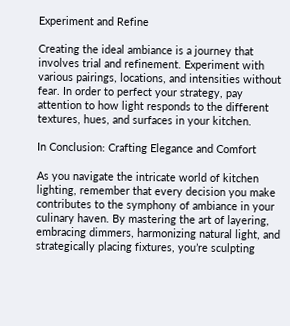Experiment and Refine

Creating the ideal ambiance is a journey that involves trial and refinement. Experiment with various pairings, locations, and intensities without fear. In order to perfect your strategy, pay attention to how light responds to the different textures, hues, and surfaces in your kitchen.

In Conclusion: Crafting Elegance and Comfort

As you navigate the intricate world of kitchen lighting, remember that every decision you make contributes to the symphony of ambiance in your culinary haven. By mastering the art of layering, embracing dimmers, harmonizing natural light, and strategically placing fixtures, you’re sculpting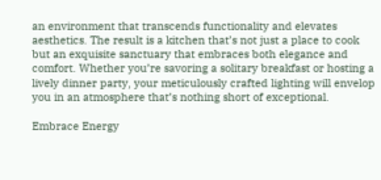an environment that transcends functionality and elevates aesthetics. The result is a kitchen that’s not just a place to cook but an exquisite sanctuary that embraces both elegance and comfort. Whether you’re savoring a solitary breakfast or hosting a lively dinner party, your meticulously crafted lighting will envelop you in an atmosphere that’s nothing short of exceptional.

Embrace Energy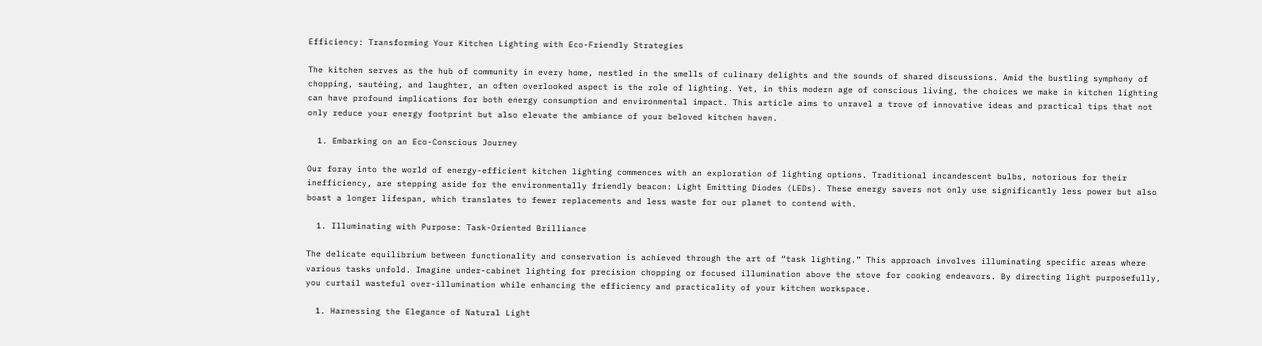Efficiency: Transforming Your Kitchen Lighting with Eco-Friendly Strategies

The kitchen serves as the hub of community in every home, nestled in the smells of culinary delights and the sounds of shared discussions. Amid the bustling symphony of chopping, sautéing, and laughter, an often overlooked aspect is the role of lighting. Yet, in this modern age of conscious living, the choices we make in kitchen lighting can have profound implications for both energy consumption and environmental impact. This article aims to unravel a trove of innovative ideas and practical tips that not only reduce your energy footprint but also elevate the ambiance of your beloved kitchen haven.

  1. Embarking on an Eco-Conscious Journey

Our foray into the world of energy-efficient kitchen lighting commences with an exploration of lighting options. Traditional incandescent bulbs, notorious for their inefficiency, are stepping aside for the environmentally friendly beacon: Light Emitting Diodes (LEDs). These energy savers not only use significantly less power but also boast a longer lifespan, which translates to fewer replacements and less waste for our planet to contend with.

  1. Illuminating with Purpose: Task-Oriented Brilliance

The delicate equilibrium between functionality and conservation is achieved through the art of “task lighting.” This approach involves illuminating specific areas where various tasks unfold. Imagine under-cabinet lighting for precision chopping or focused illumination above the stove for cooking endeavors. By directing light purposefully, you curtail wasteful over-illumination while enhancing the efficiency and practicality of your kitchen workspace.

  1. Harnessing the Elegance of Natural Light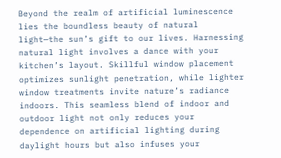Beyond the realm of artificial luminescence lies the boundless beauty of natural light—the sun’s gift to our lives. Harnessing natural light involves a dance with your kitchen’s layout. Skillful window placement optimizes sunlight penetration, while lighter window treatments invite nature’s radiance indoors. This seamless blend of indoor and outdoor light not only reduces your dependence on artificial lighting during daylight hours but also infuses your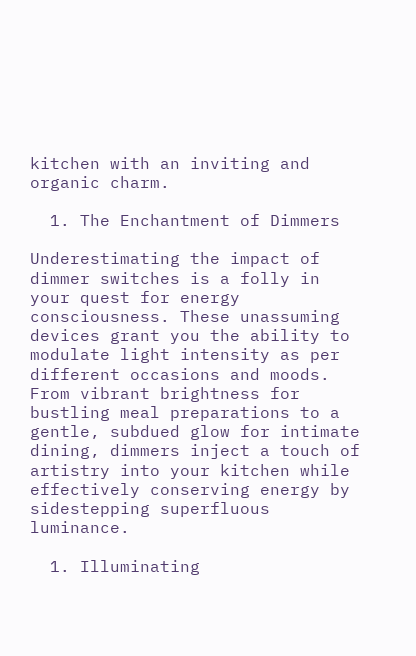kitchen with an inviting and organic charm.

  1. The Enchantment of Dimmers

Underestimating the impact of dimmer switches is a folly in your quest for energy consciousness. These unassuming devices grant you the ability to modulate light intensity as per different occasions and moods. From vibrant brightness for bustling meal preparations to a gentle, subdued glow for intimate dining, dimmers inject a touch of artistry into your kitchen while effectively conserving energy by sidestepping superfluous luminance.

  1. Illuminating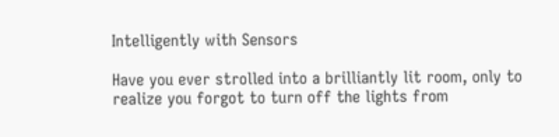Intelligently with Sensors

Have you ever strolled into a brilliantly lit room, only to realize you forgot to turn off the lights from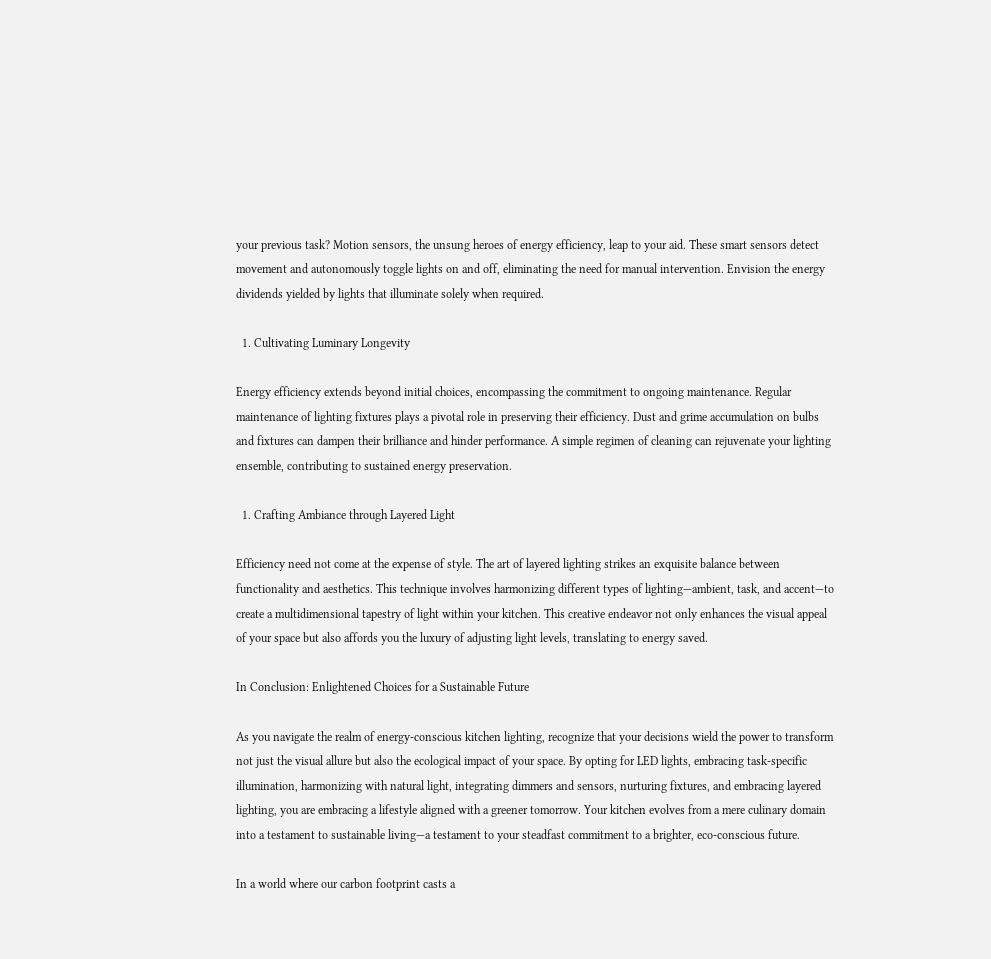your previous task? Motion sensors, the unsung heroes of energy efficiency, leap to your aid. These smart sensors detect movement and autonomously toggle lights on and off, eliminating the need for manual intervention. Envision the energy dividends yielded by lights that illuminate solely when required.

  1. Cultivating Luminary Longevity

Energy efficiency extends beyond initial choices, encompassing the commitment to ongoing maintenance. Regular maintenance of lighting fixtures plays a pivotal role in preserving their efficiency. Dust and grime accumulation on bulbs and fixtures can dampen their brilliance and hinder performance. A simple regimen of cleaning can rejuvenate your lighting ensemble, contributing to sustained energy preservation.

  1. Crafting Ambiance through Layered Light

Efficiency need not come at the expense of style. The art of layered lighting strikes an exquisite balance between functionality and aesthetics. This technique involves harmonizing different types of lighting—ambient, task, and accent—to create a multidimensional tapestry of light within your kitchen. This creative endeavor not only enhances the visual appeal of your space but also affords you the luxury of adjusting light levels, translating to energy saved.

In Conclusion: Enlightened Choices for a Sustainable Future

As you navigate the realm of energy-conscious kitchen lighting, recognize that your decisions wield the power to transform not just the visual allure but also the ecological impact of your space. By opting for LED lights, embracing task-specific illumination, harmonizing with natural light, integrating dimmers and sensors, nurturing fixtures, and embracing layered lighting, you are embracing a lifestyle aligned with a greener tomorrow. Your kitchen evolves from a mere culinary domain into a testament to sustainable living—a testament to your steadfast commitment to a brighter, eco-conscious future.

In a world where our carbon footprint casts a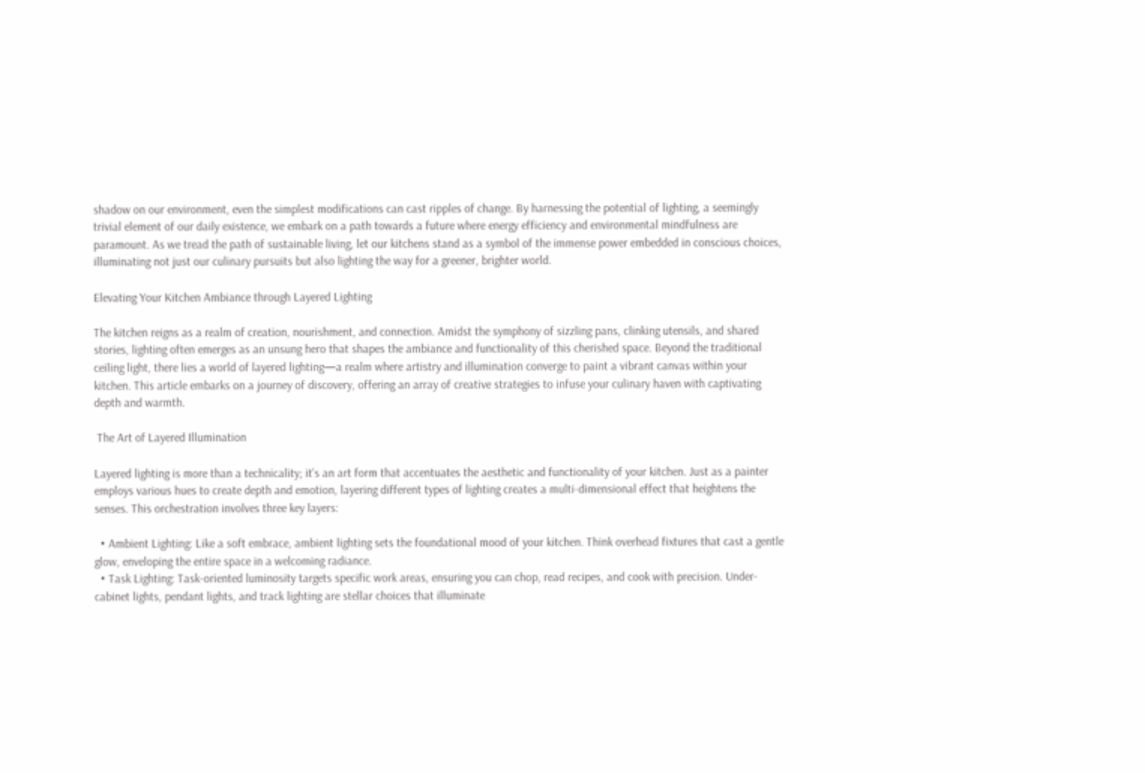shadow on our environment, even the simplest modifications can cast ripples of change. By harnessing the potential of lighting, a seemingly trivial element of our daily existence, we embark on a path towards a future where energy efficiency and environmental mindfulness are paramount. As we tread the path of sustainable living, let our kitchens stand as a symbol of the immense power embedded in conscious choices, illuminating not just our culinary pursuits but also lighting the way for a greener, brighter world.

Elevating Your Kitchen Ambiance through Layered Lighting

The kitchen reigns as a realm of creation, nourishment, and connection. Amidst the symphony of sizzling pans, clinking utensils, and shared stories, lighting often emerges as an unsung hero that shapes the ambiance and functionality of this cherished space. Beyond the traditional ceiling light, there lies a world of layered lighting—a realm where artistry and illumination converge to paint a vibrant canvas within your kitchen. This article embarks on a journey of discovery, offering an array of creative strategies to infuse your culinary haven with captivating depth and warmth.

 The Art of Layered Illumination

Layered lighting is more than a technicality; it’s an art form that accentuates the aesthetic and functionality of your kitchen. Just as a painter employs various hues to create depth and emotion, layering different types of lighting creates a multi-dimensional effect that heightens the senses. This orchestration involves three key layers:

  • Ambient Lighting: Like a soft embrace, ambient lighting sets the foundational mood of your kitchen. Think overhead fixtures that cast a gentle glow, enveloping the entire space in a welcoming radiance.
  • Task Lighting: Task-oriented luminosity targets specific work areas, ensuring you can chop, read recipes, and cook with precision. Under-cabinet lights, pendant lights, and track lighting are stellar choices that illuminate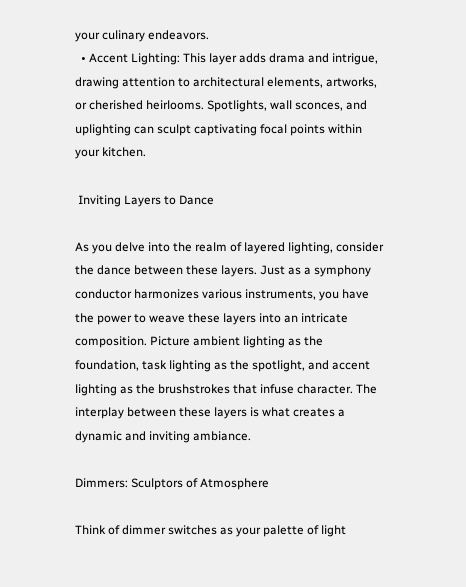your culinary endeavors.
  • Accent Lighting: This layer adds drama and intrigue, drawing attention to architectural elements, artworks, or cherished heirlooms. Spotlights, wall sconces, and uplighting can sculpt captivating focal points within your kitchen.

 Inviting Layers to Dance

As you delve into the realm of layered lighting, consider the dance between these layers. Just as a symphony conductor harmonizes various instruments, you have the power to weave these layers into an intricate composition. Picture ambient lighting as the foundation, task lighting as the spotlight, and accent lighting as the brushstrokes that infuse character. The interplay between these layers is what creates a dynamic and inviting ambiance.

Dimmers: Sculptors of Atmosphere

Think of dimmer switches as your palette of light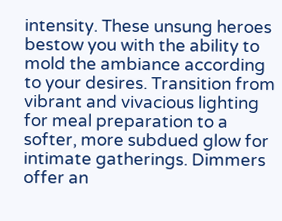intensity. These unsung heroes bestow you with the ability to mold the ambiance according to your desires. Transition from vibrant and vivacious lighting for meal preparation to a softer, more subdued glow for intimate gatherings. Dimmers offer an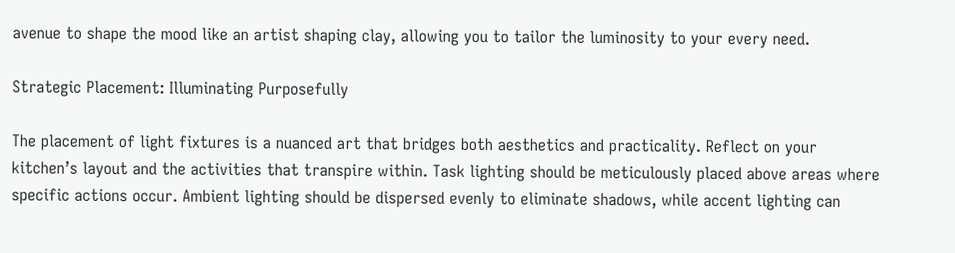avenue to shape the mood like an artist shaping clay, allowing you to tailor the luminosity to your every need.

Strategic Placement: Illuminating Purposefully

The placement of light fixtures is a nuanced art that bridges both aesthetics and practicality. Reflect on your kitchen’s layout and the activities that transpire within. Task lighting should be meticulously placed above areas where specific actions occur. Ambient lighting should be dispersed evenly to eliminate shadows, while accent lighting can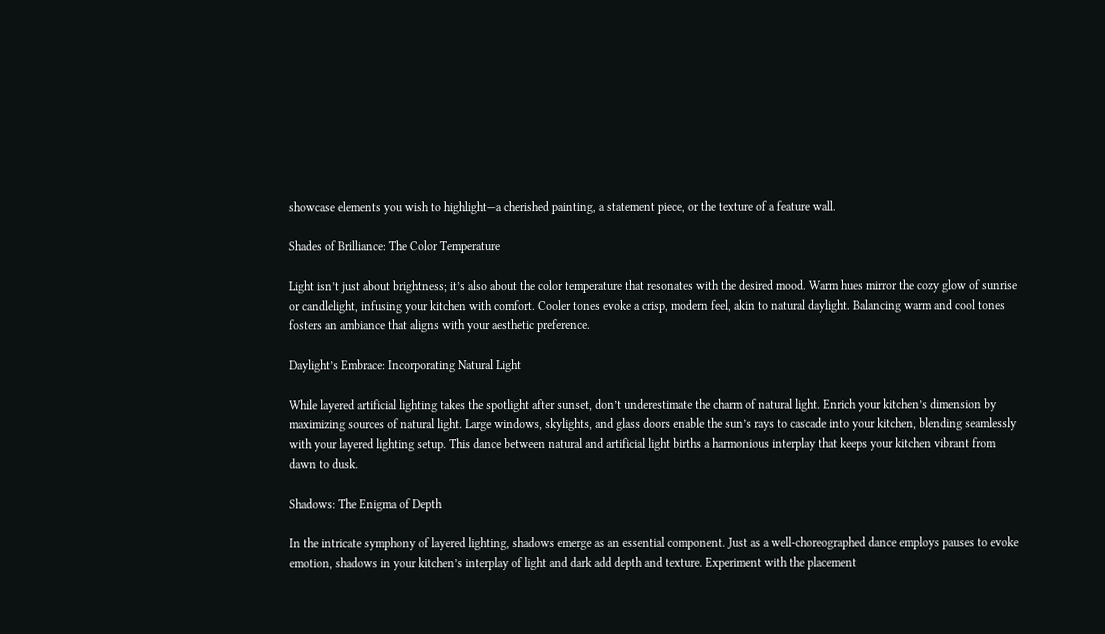showcase elements you wish to highlight—a cherished painting, a statement piece, or the texture of a feature wall.

Shades of Brilliance: The Color Temperature

Light isn’t just about brightness; it’s also about the color temperature that resonates with the desired mood. Warm hues mirror the cozy glow of sunrise or candlelight, infusing your kitchen with comfort. Cooler tones evoke a crisp, modern feel, akin to natural daylight. Balancing warm and cool tones fosters an ambiance that aligns with your aesthetic preference.

Daylight’s Embrace: Incorporating Natural Light

While layered artificial lighting takes the spotlight after sunset, don’t underestimate the charm of natural light. Enrich your kitchen’s dimension by maximizing sources of natural light. Large windows, skylights, and glass doors enable the sun’s rays to cascade into your kitchen, blending seamlessly with your layered lighting setup. This dance between natural and artificial light births a harmonious interplay that keeps your kitchen vibrant from dawn to dusk.

Shadows: The Enigma of Depth

In the intricate symphony of layered lighting, shadows emerge as an essential component. Just as a well-choreographed dance employs pauses to evoke emotion, shadows in your kitchen’s interplay of light and dark add depth and texture. Experiment with the placement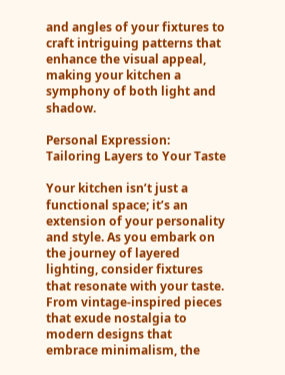and angles of your fixtures to craft intriguing patterns that enhance the visual appeal, making your kitchen a symphony of both light and shadow.

Personal Expression: Tailoring Layers to Your Taste

Your kitchen isn’t just a functional space; it’s an extension of your personality and style. As you embark on the journey of layered lighting, consider fixtures that resonate with your taste. From vintage-inspired pieces that exude nostalgia to modern designs that embrace minimalism, the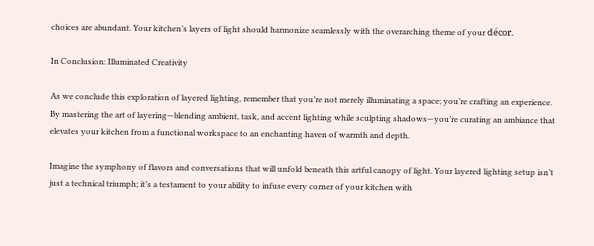choices are abundant. Your kitchen’s layers of light should harmonize seamlessly with the overarching theme of your décor.

In Conclusion: Illuminated Creativity

As we conclude this exploration of layered lighting, remember that you’re not merely illuminating a space; you’re crafting an experience. By mastering the art of layering—blending ambient, task, and accent lighting while sculpting shadows—you’re curating an ambiance that elevates your kitchen from a functional workspace to an enchanting haven of warmth and depth.

Imagine the symphony of flavors and conversations that will unfold beneath this artful canopy of light. Your layered lighting setup isn’t just a technical triumph; it’s a testament to your ability to infuse every corner of your kitchen with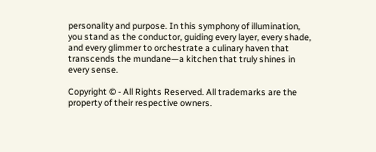personality and purpose. In this symphony of illumination, you stand as the conductor, guiding every layer, every shade, and every glimmer to orchestrate a culinary haven that transcends the mundane—a kitchen that truly shines in every sense.

Copyright © - All Rights Reserved. All trademarks are the property of their respective owners.